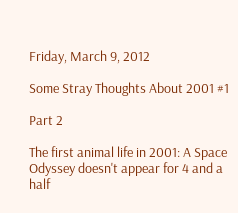Friday, March 9, 2012

Some Stray Thoughts About 2001 #1

Part 2

The first animal life in 2001: A Space Odyssey doesn't appear for 4 and a half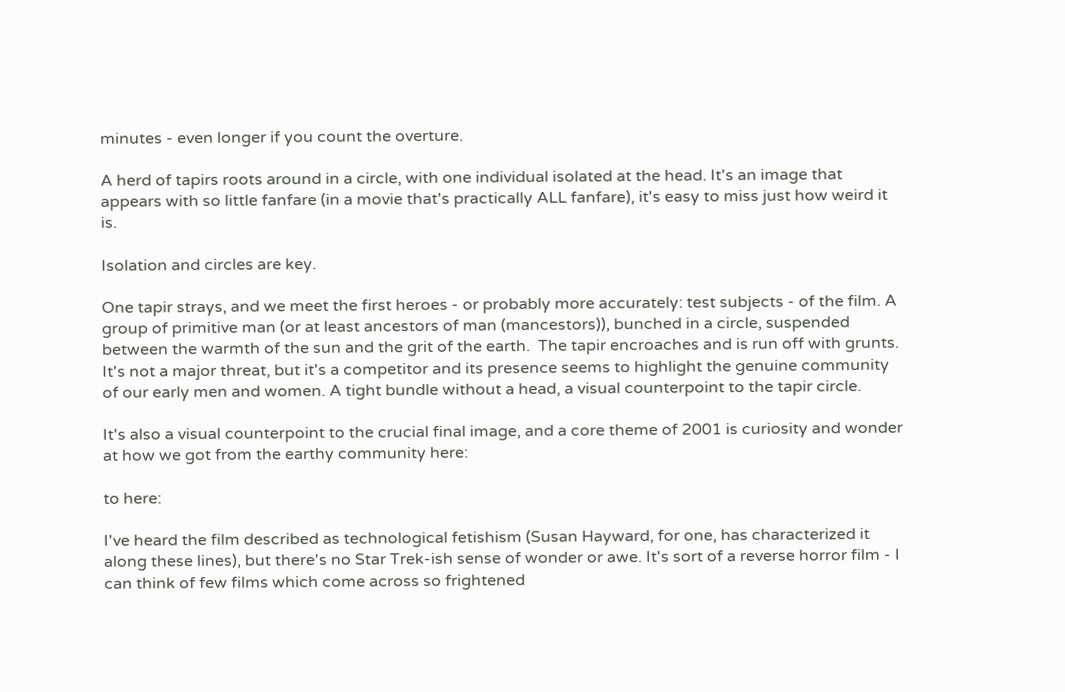minutes - even longer if you count the overture.

A herd of tapirs roots around in a circle, with one individual isolated at the head. It's an image that appears with so little fanfare (in a movie that's practically ALL fanfare), it's easy to miss just how weird it is.

Isolation and circles are key.

One tapir strays, and we meet the first heroes - or probably more accurately: test subjects - of the film. A group of primitive man (or at least ancestors of man (mancestors)), bunched in a circle, suspended between the warmth of the sun and the grit of the earth.  The tapir encroaches and is run off with grunts. It's not a major threat, but it's a competitor and its presence seems to highlight the genuine community of our early men and women. A tight bundle without a head, a visual counterpoint to the tapir circle.

It's also a visual counterpoint to the crucial final image, and a core theme of 2001 is curiosity and wonder at how we got from the earthy community here:

to here:

I've heard the film described as technological fetishism (Susan Hayward, for one, has characterized it along these lines), but there's no Star Trek-ish sense of wonder or awe. It's sort of a reverse horror film - I can think of few films which come across so frightened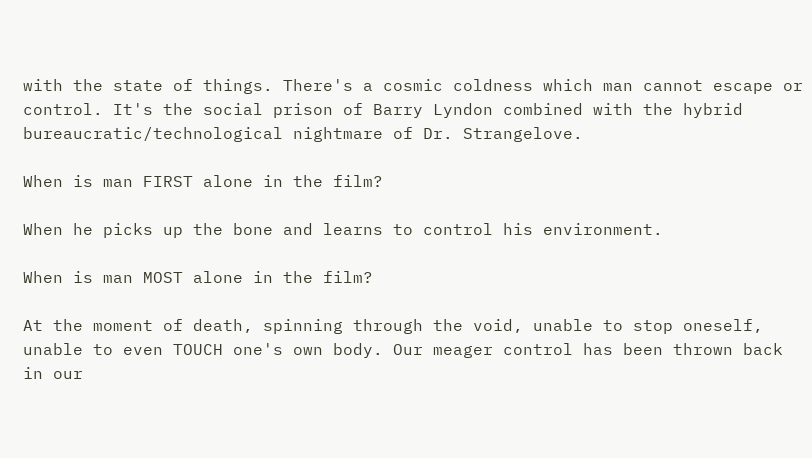with the state of things. There's a cosmic coldness which man cannot escape or control. It's the social prison of Barry Lyndon combined with the hybrid bureaucratic/technological nightmare of Dr. Strangelove.

When is man FIRST alone in the film?

When he picks up the bone and learns to control his environment.

When is man MOST alone in the film?

At the moment of death, spinning through the void, unable to stop oneself, unable to even TOUCH one's own body. Our meager control has been thrown back in our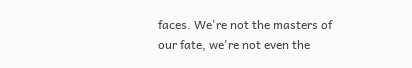faces. We're not the masters of our fate, we're not even the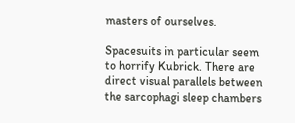masters of ourselves.

Spacesuits in particular seem to horrify Kubrick. There are direct visual parallels between the sarcophagi sleep chambers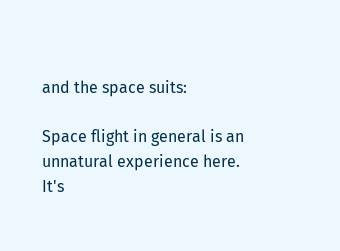and the space suits:

Space flight in general is an unnatural experience here. It's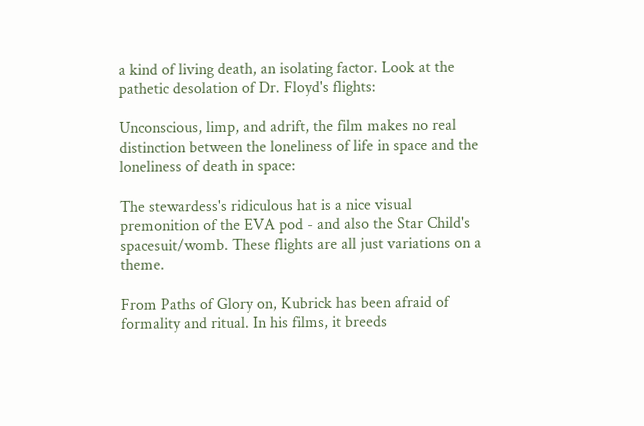a kind of living death, an isolating factor. Look at the pathetic desolation of Dr. Floyd's flights:

Unconscious, limp, and adrift, the film makes no real distinction between the loneliness of life in space and the loneliness of death in space:

The stewardess's ridiculous hat is a nice visual premonition of the EVA pod - and also the Star Child's spacesuit/womb. These flights are all just variations on a theme.

From Paths of Glory on, Kubrick has been afraid of formality and ritual. In his films, it breeds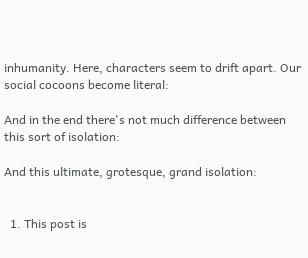inhumanity. Here, characters seem to drift apart. Our social cocoons become literal:

And in the end there's not much difference between this sort of isolation:

And this ultimate, grotesque, grand isolation:


  1. This post is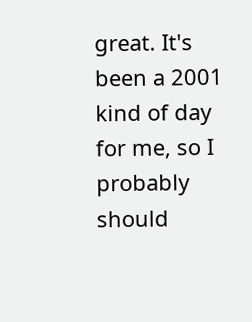great. It's been a 2001 kind of day for me, so I probably should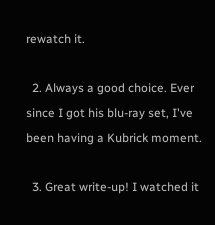rewatch it.

  2. Always a good choice. Ever since I got his blu-ray set, I've been having a Kubrick moment.

  3. Great write-up! I watched it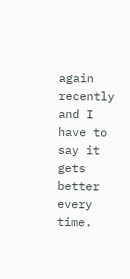again recently and I have to say it gets better every time.